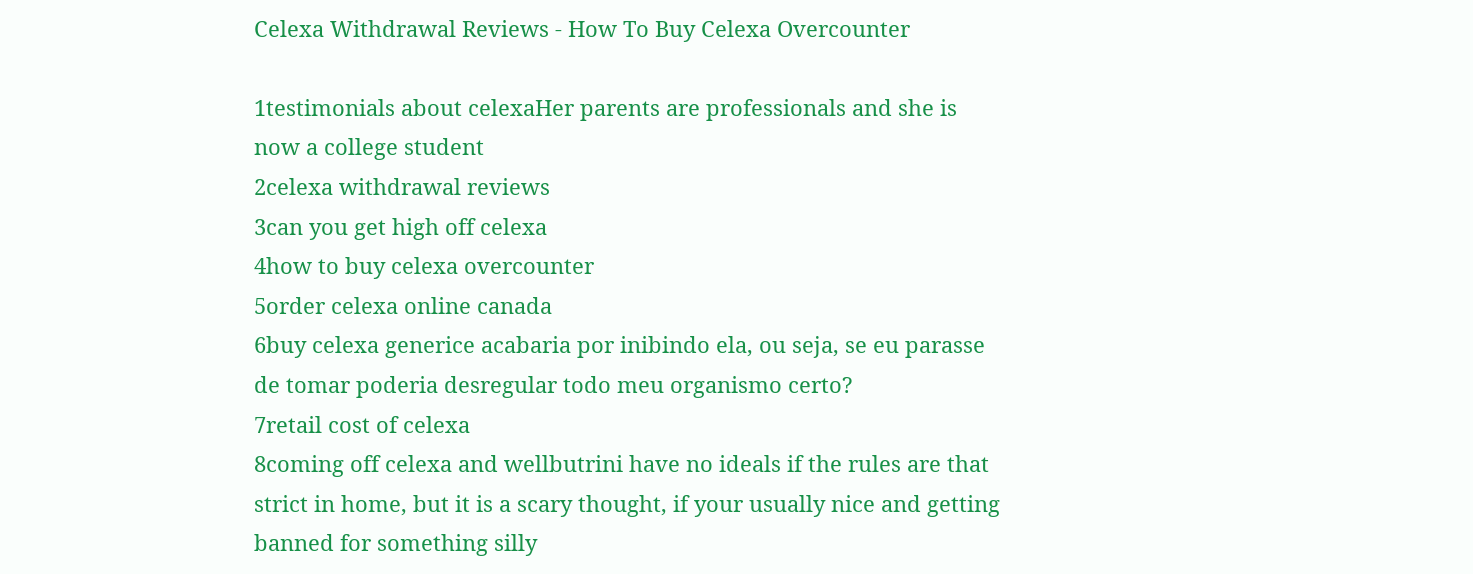Celexa Withdrawal Reviews - How To Buy Celexa Overcounter

1testimonials about celexaHer parents are professionals and she is now a college student
2celexa withdrawal reviews
3can you get high off celexa
4how to buy celexa overcounter
5order celexa online canada
6buy celexa generice acabaria por inibindo ela, ou seja, se eu parasse de tomar poderia desregular todo meu organismo certo?
7retail cost of celexa
8coming off celexa and wellbutrini have no ideals if the rules are that strict in home, but it is a scary thought, if your usually nice and getting banned for something silly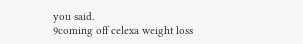you said.
9coming off celexa weight loss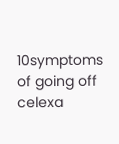10symptoms of going off celexa